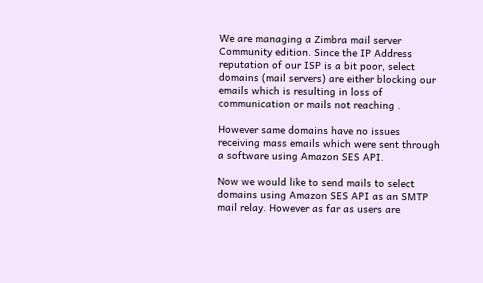We are managing a Zimbra mail server Community edition. Since the IP Address reputation of our ISP is a bit poor, select domains (mail servers) are either blocking our emails which is resulting in loss of communication or mails not reaching .

However same domains have no issues receiving mass emails which were sent through a software using Amazon SES API.

Now we would like to send mails to select domains using Amazon SES API as an SMTP mail relay. However as far as users are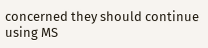concerned they should continue using MS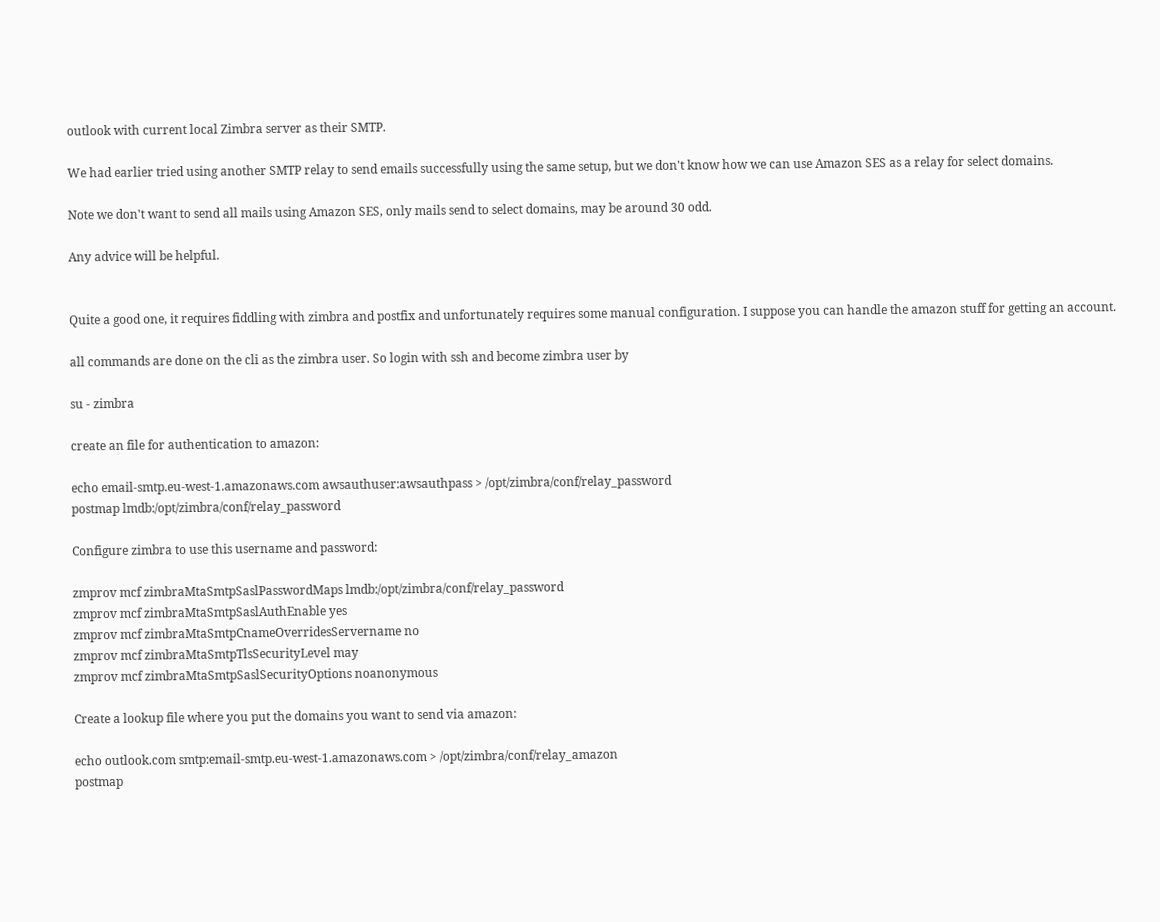outlook with current local Zimbra server as their SMTP.

We had earlier tried using another SMTP relay to send emails successfully using the same setup, but we don't know how we can use Amazon SES as a relay for select domains.

Note we don't want to send all mails using Amazon SES, only mails send to select domains, may be around 30 odd.

Any advice will be helpful.


Quite a good one, it requires fiddling with zimbra and postfix and unfortunately requires some manual configuration. I suppose you can handle the amazon stuff for getting an account.

all commands are done on the cli as the zimbra user. So login with ssh and become zimbra user by

su - zimbra

create an file for authentication to amazon:

echo email-smtp.eu-west-1.amazonaws.com awsauthuser:awsauthpass > /opt/zimbra/conf/relay_password
postmap lmdb:/opt/zimbra/conf/relay_password

Configure zimbra to use this username and password:

zmprov mcf zimbraMtaSmtpSaslPasswordMaps lmdb:/opt/zimbra/conf/relay_password
zmprov mcf zimbraMtaSmtpSaslAuthEnable yes
zmprov mcf zimbraMtaSmtpCnameOverridesServername no
zmprov mcf zimbraMtaSmtpTlsSecurityLevel may
zmprov mcf zimbraMtaSmtpSaslSecurityOptions noanonymous

Create a lookup file where you put the domains you want to send via amazon:

echo outlook.com smtp:email-smtp.eu-west-1.amazonaws.com > /opt/zimbra/conf/relay_amazon
postmap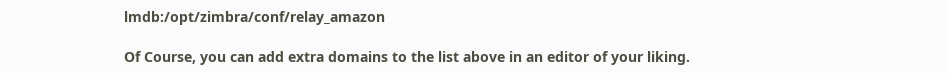lmdb:/opt/zimbra/conf/relay_amazon

Of Course, you can add extra domains to the list above in an editor of your liking.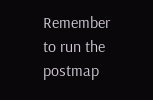Remember to run the postmap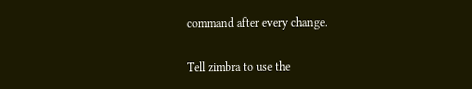command after every change.

Tell zimbra to use the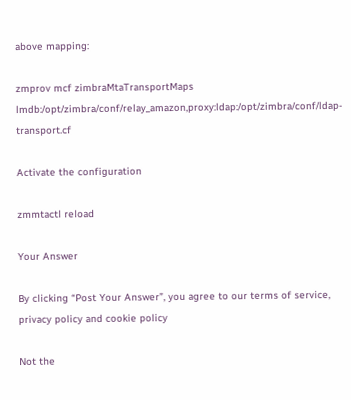above mapping:

zmprov mcf zimbraMtaTransportMaps lmdb:/opt/zimbra/conf/relay_amazon,proxy:ldap:/opt/zimbra/conf/ldap-transport.cf

Activate the configuration

zmmtactl reload

Your Answer

By clicking “Post Your Answer”, you agree to our terms of service, privacy policy and cookie policy

Not the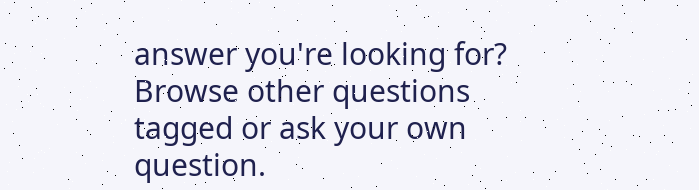answer you're looking for? Browse other questions tagged or ask your own question.